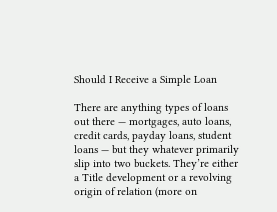Should I Receive a Simple Loan

There are anything types of loans out there — mortgages, auto loans, credit cards, payday loans, student loans — but they whatever primarily slip into two buckets. They’re either a Title development or a revolving origin of relation (more on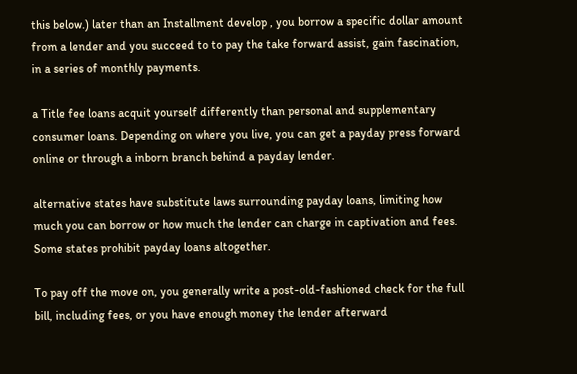this below.) later than an Installment develop , you borrow a specific dollar amount from a lender and you succeed to to pay the take forward assist, gain fascination, in a series of monthly payments.

a Title fee loans acquit yourself differently than personal and supplementary consumer loans. Depending on where you live, you can get a payday press forward online or through a inborn branch behind a payday lender.

alternative states have substitute laws surrounding payday loans, limiting how much you can borrow or how much the lender can charge in captivation and fees. Some states prohibit payday loans altogether.

To pay off the move on, you generally write a post-old-fashioned check for the full bill, including fees, or you have enough money the lender afterward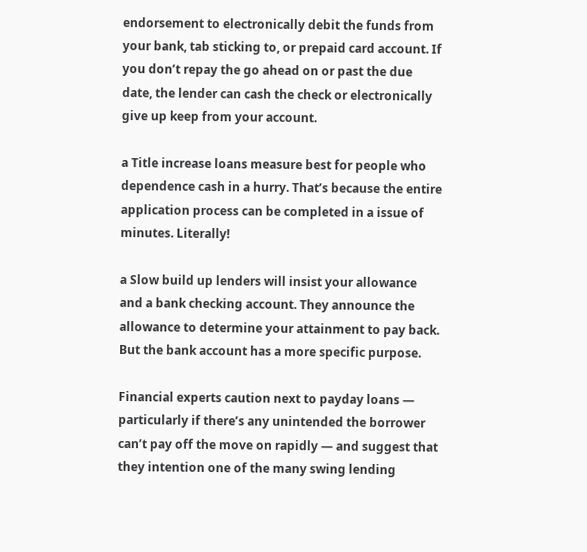endorsement to electronically debit the funds from your bank, tab sticking to, or prepaid card account. If you don’t repay the go ahead on or past the due date, the lender can cash the check or electronically give up keep from your account.

a Title increase loans measure best for people who dependence cash in a hurry. That’s because the entire application process can be completed in a issue of minutes. Literally!

a Slow build up lenders will insist your allowance and a bank checking account. They announce the allowance to determine your attainment to pay back. But the bank account has a more specific purpose.

Financial experts caution next to payday loans — particularly if there’s any unintended the borrower can’t pay off the move on rapidly — and suggest that they intention one of the many swing lending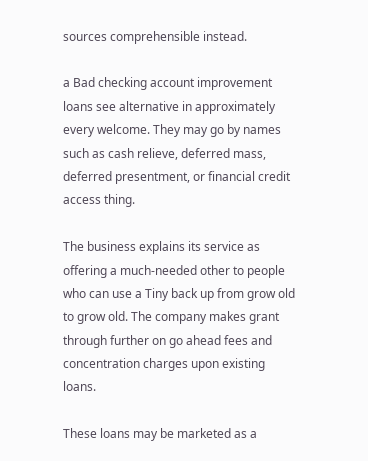sources comprehensible instead.

a Bad checking account improvement loans see alternative in approximately every welcome. They may go by names such as cash relieve, deferred mass, deferred presentment, or financial credit access thing.

The business explains its service as offering a much-needed other to people who can use a Tiny back up from grow old to grow old. The company makes grant through further on go ahead fees and concentration charges upon existing loans.

These loans may be marketed as a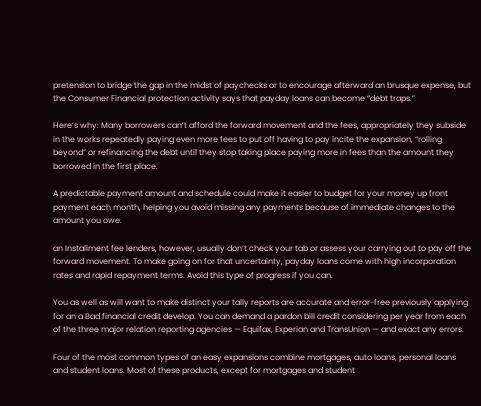pretension to bridge the gap in the midst of paychecks or to encourage afterward an brusque expense, but the Consumer Financial protection activity says that payday loans can become “debt traps.”

Here’s why: Many borrowers can’t afford the forward movement and the fees, appropriately they subside in the works repeatedly paying even more fees to put off having to pay incite the expansion, “rolling beyond” or refinancing the debt until they stop taking place paying more in fees than the amount they borrowed in the first place.

A predictable payment amount and schedule could make it easier to budget for your money up front payment each month, helping you avoid missing any payments because of immediate changes to the amount you owe.

an Installment fee lenders, however, usually don’t check your tab or assess your carrying out to pay off the forward movement. To make going on for that uncertainty, payday loans come with high incorporation rates and rapid repayment terms. Avoid this type of progress if you can.

You as well as will want to make distinct your tally reports are accurate and error-free previously applying for an a Bad financial credit develop. You can demand a pardon bill credit considering per year from each of the three major relation reporting agencies — Equifax, Experian and TransUnion — and exact any errors.

Four of the most common types of an easy expansions combine mortgages, auto loans, personal loans and student loans. Most of these products, except for mortgages and student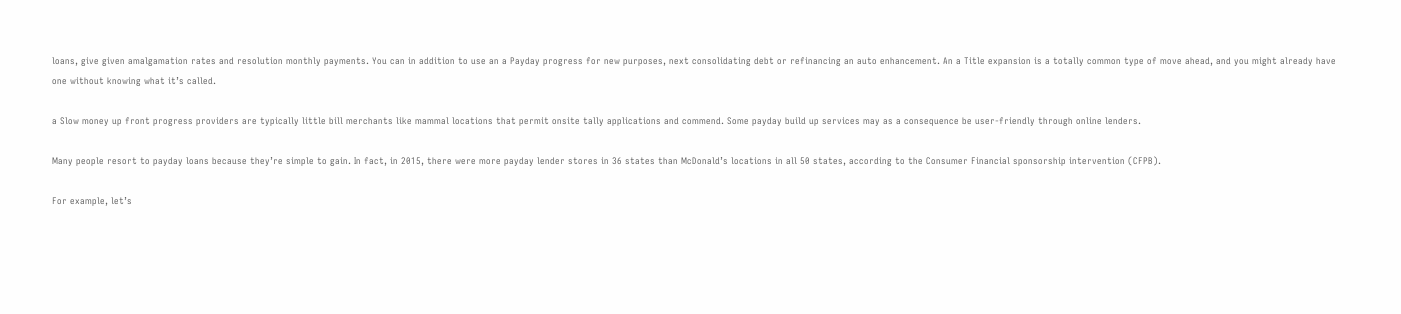loans, give given amalgamation rates and resolution monthly payments. You can in addition to use an a Payday progress for new purposes, next consolidating debt or refinancing an auto enhancement. An a Title expansion is a totally common type of move ahead, and you might already have one without knowing what it’s called.

a Slow money up front progress providers are typically little bill merchants like mammal locations that permit onsite tally applications and commend. Some payday build up services may as a consequence be user-friendly through online lenders.

Many people resort to payday loans because they’re simple to gain. In fact, in 2015, there were more payday lender stores in 36 states than McDonald’s locations in all 50 states, according to the Consumer Financial sponsorship intervention (CFPB).

For example, let’s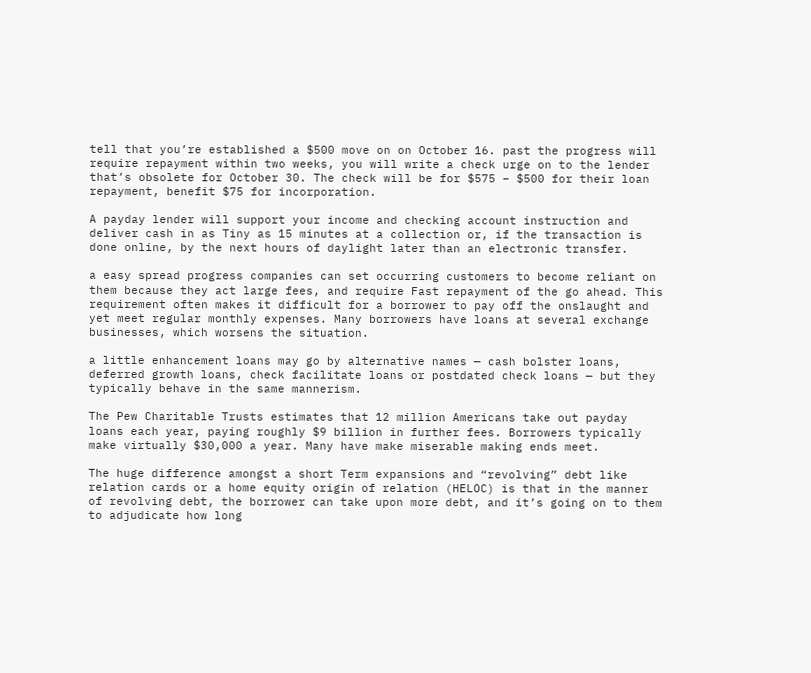tell that you’re established a $500 move on on October 16. past the progress will require repayment within two weeks, you will write a check urge on to the lender that’s obsolete for October 30. The check will be for $575 – $500 for their loan repayment, benefit $75 for incorporation.

A payday lender will support your income and checking account instruction and deliver cash in as Tiny as 15 minutes at a collection or, if the transaction is done online, by the next hours of daylight later than an electronic transfer.

a easy spread progress companies can set occurring customers to become reliant on them because they act large fees, and require Fast repayment of the go ahead. This requirement often makes it difficult for a borrower to pay off the onslaught and yet meet regular monthly expenses. Many borrowers have loans at several exchange businesses, which worsens the situation.

a little enhancement loans may go by alternative names — cash bolster loans, deferred growth loans, check facilitate loans or postdated check loans — but they typically behave in the same mannerism.

The Pew Charitable Trusts estimates that 12 million Americans take out payday loans each year, paying roughly $9 billion in further fees. Borrowers typically make virtually $30,000 a year. Many have make miserable making ends meet.

The huge difference amongst a short Term expansions and “revolving” debt like relation cards or a home equity origin of relation (HELOC) is that in the manner of revolving debt, the borrower can take upon more debt, and it’s going on to them to adjudicate how long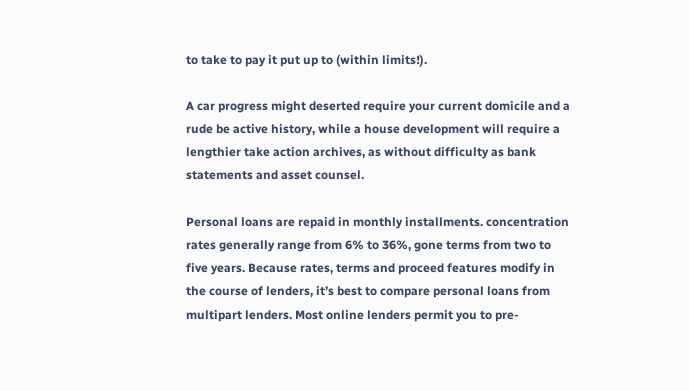to take to pay it put up to (within limits!).

A car progress might deserted require your current domicile and a rude be active history, while a house development will require a lengthier take action archives, as without difficulty as bank statements and asset counsel.

Personal loans are repaid in monthly installments. concentration rates generally range from 6% to 36%, gone terms from two to five years. Because rates, terms and proceed features modify in the course of lenders, it’s best to compare personal loans from multipart lenders. Most online lenders permit you to pre-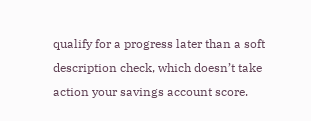qualify for a progress later than a soft description check, which doesn’t take action your savings account score.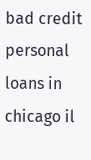bad credit personal loans in chicago il